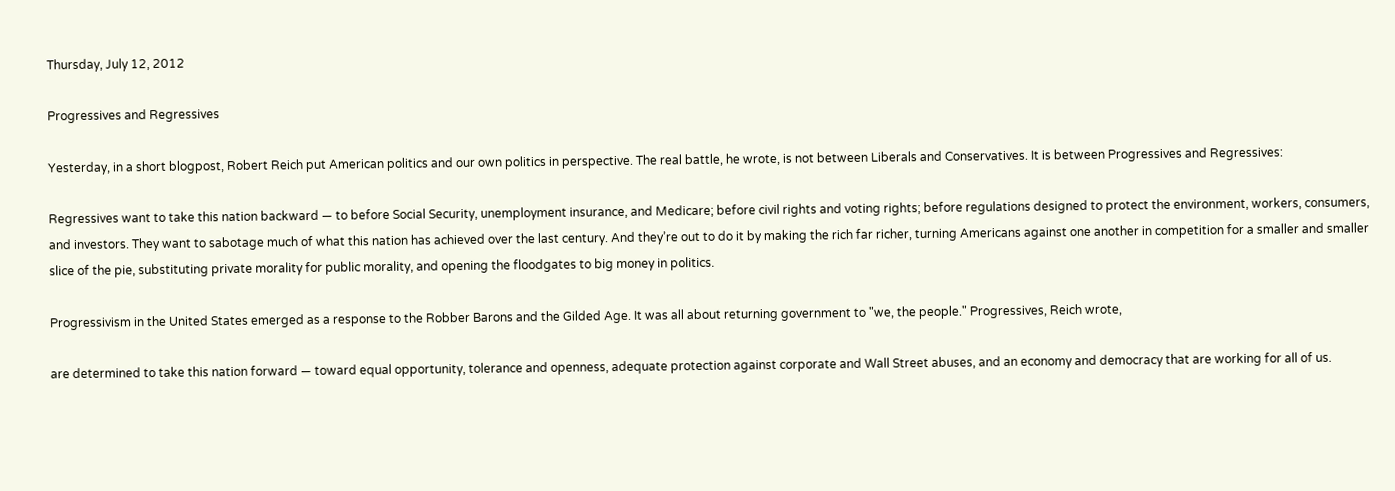Thursday, July 12, 2012

Progressives and Regressives

Yesterday, in a short blogpost, Robert Reich put American politics and our own politics in perspective. The real battle, he wrote, is not between Liberals and Conservatives. It is between Progressives and Regressives:

Regressives want to take this nation backward — to before Social Security, unemployment insurance, and Medicare; before civil rights and voting rights; before regulations designed to protect the environment, workers, consumers, and investors. They want to sabotage much of what this nation has achieved over the last century. And they’re out to do it by making the rich far richer, turning Americans against one another in competition for a smaller and smaller slice of the pie, substituting private morality for public morality, and opening the floodgates to big money in politics.

Progressivism in the United States emerged as a response to the Robber Barons and the Gilded Age. It was all about returning government to "we, the people." Progressives, Reich wrote,

are determined to take this nation forward — toward equal opportunity, tolerance and openness, adequate protection against corporate and Wall Street abuses, and an economy and democracy that are working for all of us.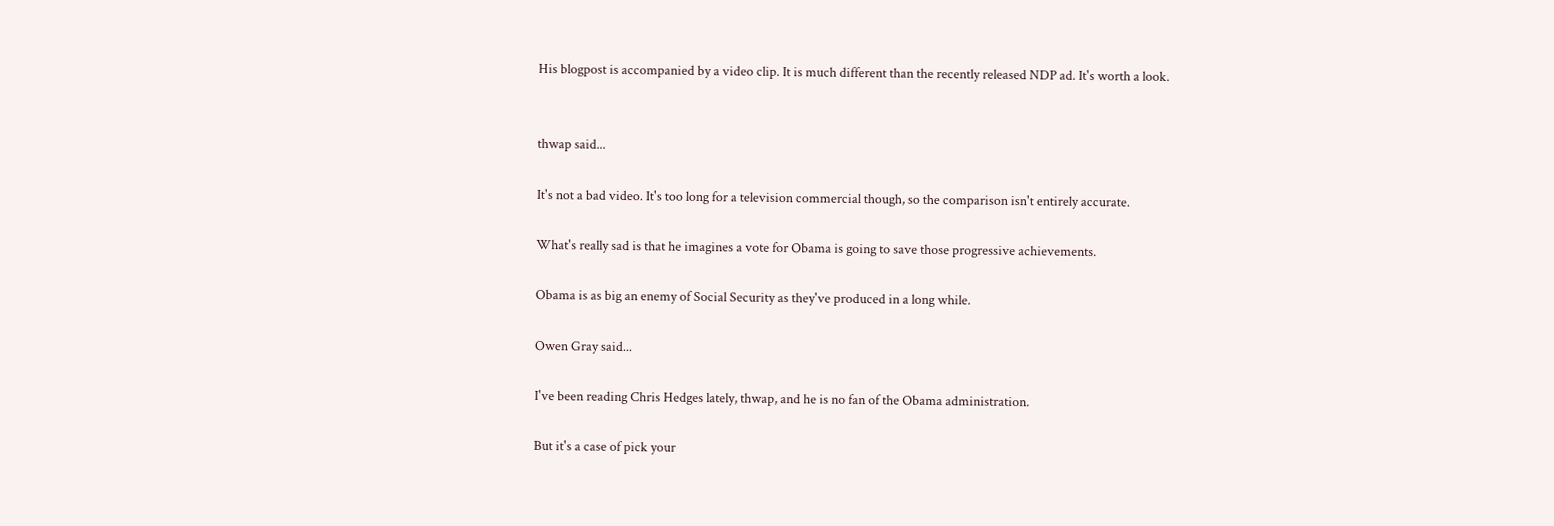His blogpost is accompanied by a video clip. It is much different than the recently released NDP ad. It's worth a look.


thwap said...

It's not a bad video. It's too long for a television commercial though, so the comparison isn't entirely accurate.

What's really sad is that he imagines a vote for Obama is going to save those progressive achievements.

Obama is as big an enemy of Social Security as they've produced in a long while.

Owen Gray said...

I've been reading Chris Hedges lately, thwap, and he is no fan of the Obama administration.

But it's a case of pick your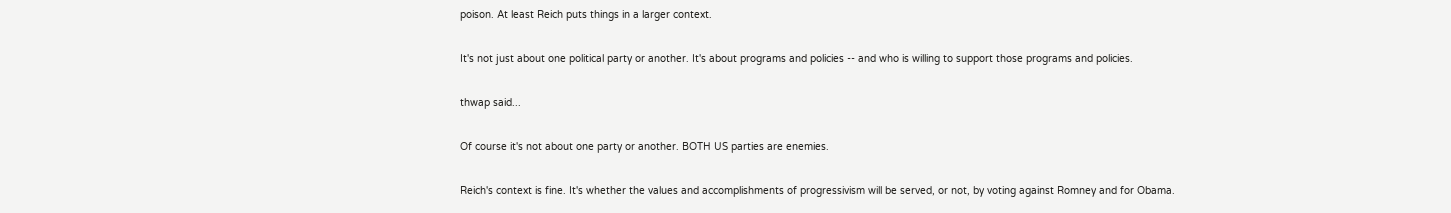poison. At least Reich puts things in a larger context.

It's not just about one political party or another. It's about programs and policies -- and who is willing to support those programs and policies.

thwap said...

Of course it's not about one party or another. BOTH US parties are enemies.

Reich's context is fine. It's whether the values and accomplishments of progressivism will be served, or not, by voting against Romney and for Obama.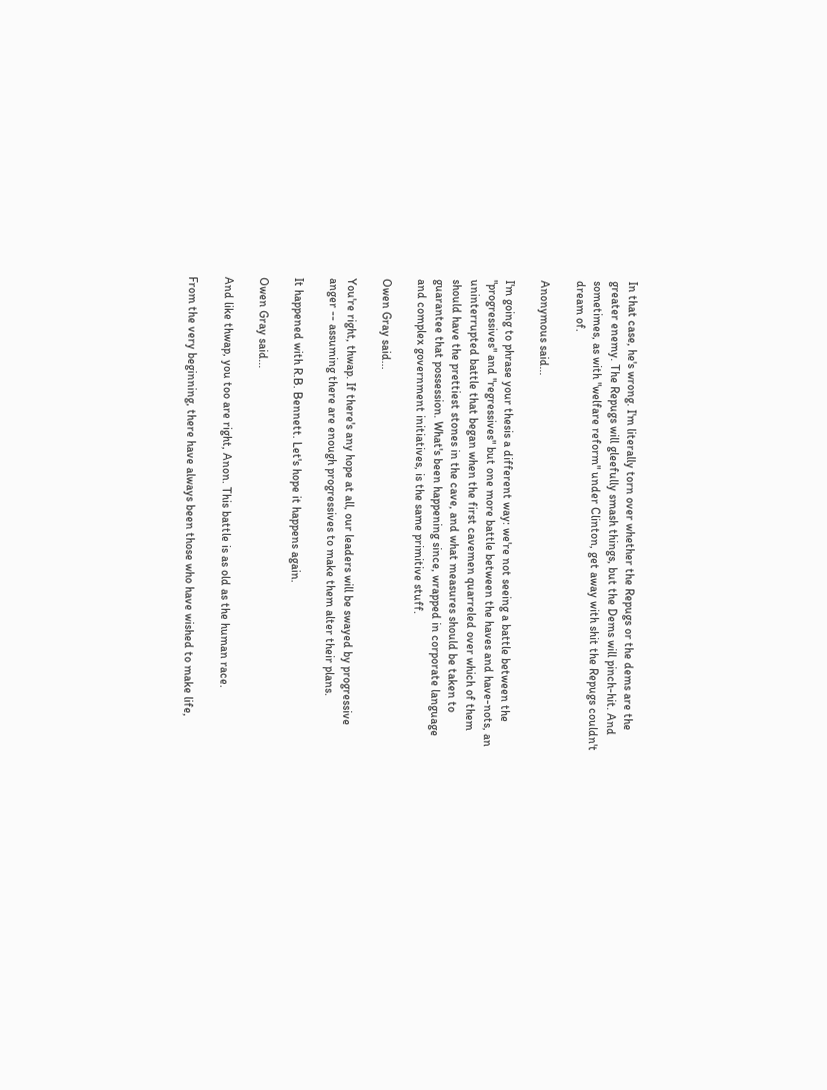In that case, he's wrong. I'm literally torn over whether the Repugs or the dems are the greater enemy. The Repugs will gleefully smash things, but the Dems will pinch-hit. And sometimes, as with "welfare reform" under Clinton, get away with shit the Repugs couldn't dream of.

Anonymous said...

I'm going to phrase your thesis a different way: we're not seeing a battle between the "progressives" and "regressives" but one more battle between the haves and have-nots, an uninterrupted battle that began when the first cavemen quarreled over which of them should have the prettiest stones in the cave, and what measures should be taken to guarantee that possession. What's been happening since, wrapped in corporate language and complex government initiatives, is the same primitive stuff.

Owen Gray said...

You're right, thwap. If there's any hope at all, our leaders will be swayed by progressive anger -- assuming there are enough progressives to make them alter their plans.

It happened with R.B. Bennett. Let's hope it happens again.

Owen Gray said...

And like thwap, you too are right, Anon. This battle is as old as the human race.

From the very beginning, there have always been those who have wished to make life,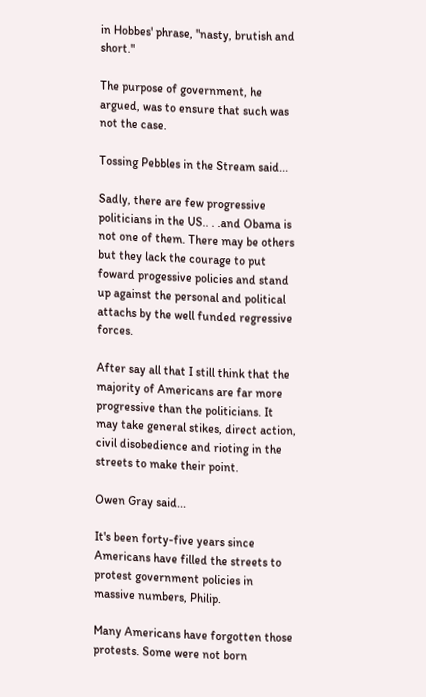in Hobbes' phrase, "nasty, brutish and short."

The purpose of government, he argued, was to ensure that such was not the case.

Tossing Pebbles in the Stream said...

Sadly, there are few progressive politicians in the US.. . .and Obama is not one of them. There may be others but they lack the courage to put foward progessive policies and stand up against the personal and political attachs by the well funded regressive forces.

After say all that I still think that the majority of Americans are far more progressive than the politicians. It may take general stikes, direct action, civil disobedience and rioting in the streets to make their point.

Owen Gray said...

It's been forty-five years since Americans have filled the streets to protest government policies in massive numbers, Philip.

Many Americans have forgotten those protests. Some were not born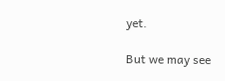yet.

But we may see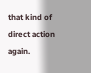that kind of direct action again.